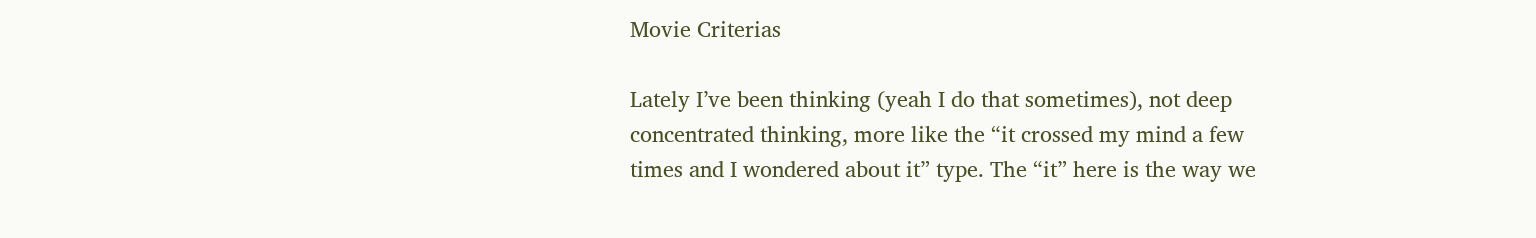Movie Criterias

Lately I’ve been thinking (yeah I do that sometimes), not deep concentrated thinking, more like the “it crossed my mind a few times and I wondered about it” type. The “it” here is the way we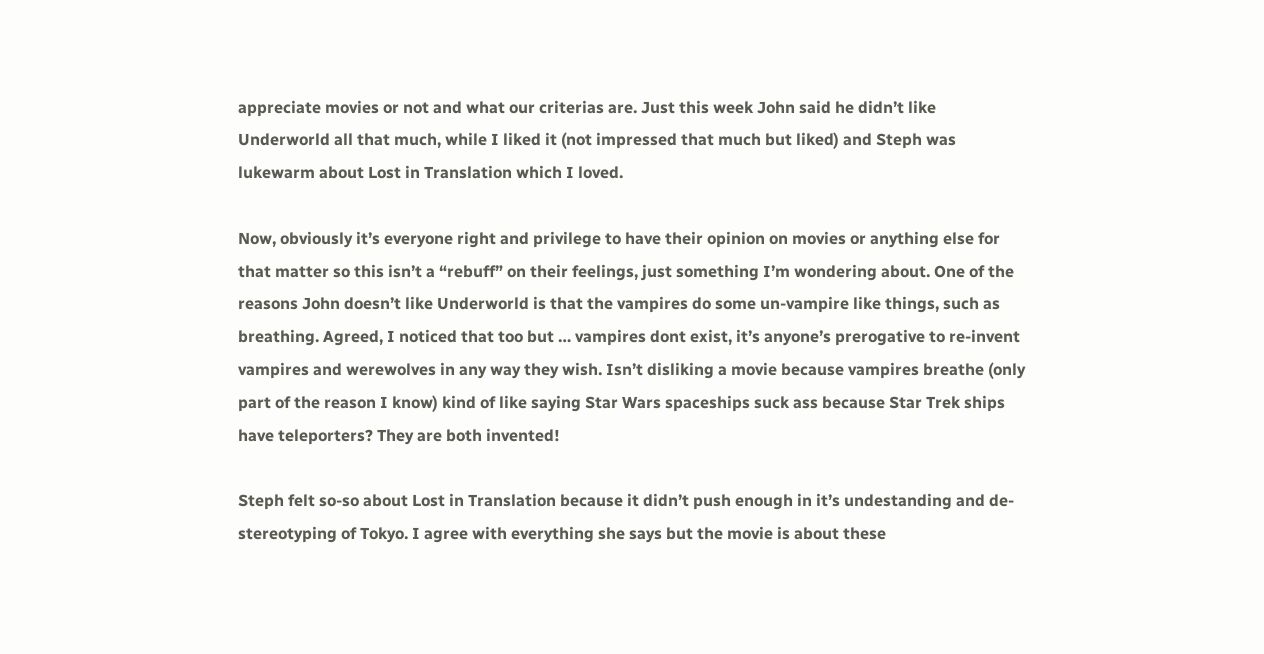appreciate movies or not and what our criterias are. Just this week John said he didn’t like Underworld all that much, while I liked it (not impressed that much but liked) and Steph was lukewarm about Lost in Translation which I loved.

Now, obviously it’s everyone right and privilege to have their opinion on movies or anything else for that matter so this isn’t a “rebuff” on their feelings, just something I’m wondering about. One of the reasons John doesn’t like Underworld is that the vampires do some un-vampire like things, such as breathing. Agreed, I noticed that too but … vampires dont exist, it’s anyone’s prerogative to re-invent vampires and werewolves in any way they wish. Isn’t disliking a movie because vampires breathe (only part of the reason I know) kind of like saying Star Wars spaceships suck ass because Star Trek ships have teleporters? They are both invented!

Steph felt so-so about Lost in Translation because it didn’t push enough in it’s undestanding and de-stereotyping of Tokyo. I agree with everything she says but the movie is about these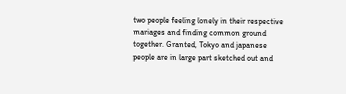two people feeling lonely in their respective mariages and finding common ground together. Granted, Tokyo and japanese people are in large part sketched out and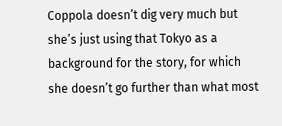Coppola doesn’t dig very much but she’s just using that Tokyo as a background for the story, for which she doesn’t go further than what most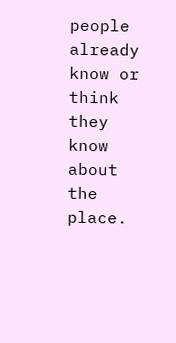people already know or think they know about the place.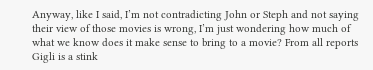Anyway, like I said, I’m not contradicting John or Steph and not saying their view of those movies is wrong, I’m just wondering how much of what we know does it make sense to bring to a movie? From all reports Gigli is a stink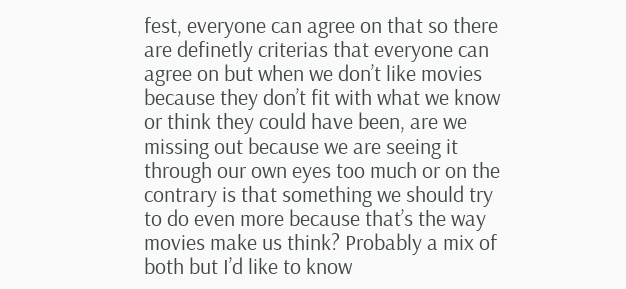fest, everyone can agree on that so there are definetly criterias that everyone can agree on but when we don’t like movies because they don’t fit with what we know or think they could have been, are we missing out because we are seeing it through our own eyes too much or on the contrary is that something we should try to do even more because that’s the way movies make us think? Probably a mix of both but I’d like to know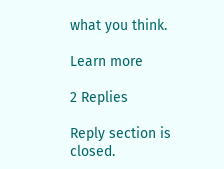what you think.

Learn more

2 Replies

Reply section is closed.